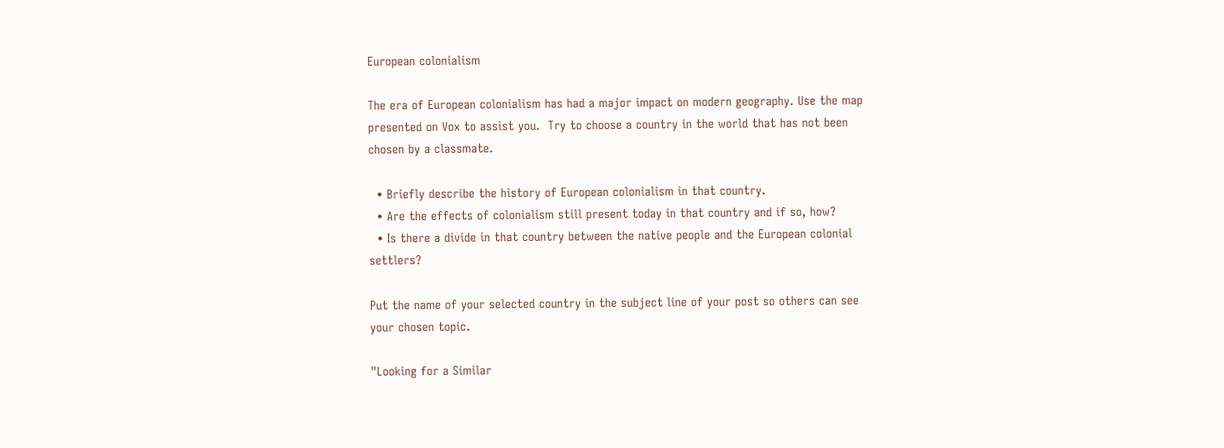European colonialism

The era of European colonialism has had a major impact on modern geography. Use the map presented on Vox to assist you.  Try to choose a country in the world that has not been chosen by a classmate.

  • Briefly describe the history of European colonialism in that country.
  • Are the effects of colonialism still present today in that country and if so, how?
  • Is there a divide in that country between the native people and the European colonial settlers?

Put the name of your selected country in the subject line of your post so others can see your chosen topic.

"Looking for a Similar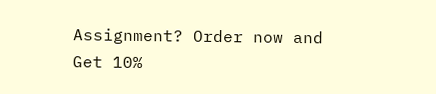Assignment? Order now and Get 10%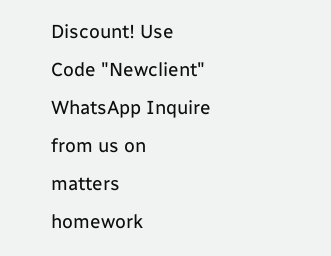Discount! Use Code "Newclient"
WhatsApp Inquire from us on matters homework